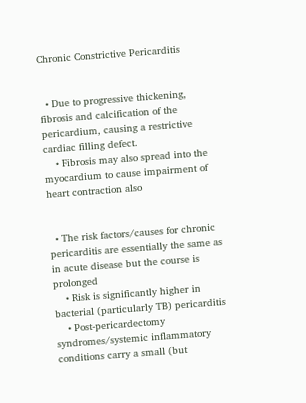Chronic Constrictive Pericarditis


  • Due to progressive thickening, fibrosis and calcification of the pericardium, causing a restrictive cardiac filling defect.
    • Fibrosis may also spread into the myocardium to cause impairment of heart contraction also


  • The risk factors/causes for chronic pericarditis are essentially the same as in acute disease but the course is prolonged
    • Risk is significantly higher in bacterial (particularly TB) pericarditis
    • Post-pericardectomy syndromes/systemic inflammatory conditions carry a small (but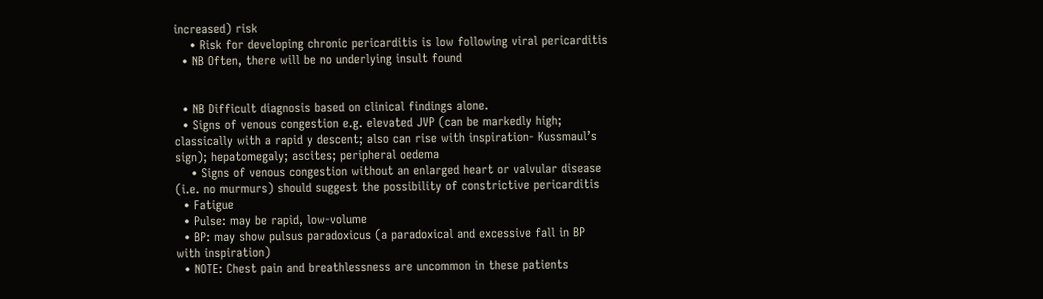increased) risk
    • Risk for developing chronic pericarditis is low following viral pericarditis
  • NB Often, there will be no underlying insult found


  • NB Difficult diagnosis based on clinical findings alone.
  • Signs of venous congestion e.g. elevated JVP (can be markedly high; classically with a rapid y descent; also can rise with inspiration- Kussmaul’s sign); hepatomegaly; ascites; peripheral oedema
    • Signs of venous congestion without an enlarged heart or valvular disease (i.e. no murmurs) should suggest the possibility of constrictive pericarditis
  • Fatigue
  • Pulse: may be rapid, low-volume
  • BP: may show pulsus paradoxicus (a paradoxical and excessive fall in BP with inspiration)
  • NOTE: Chest pain and breathlessness are uncommon in these patients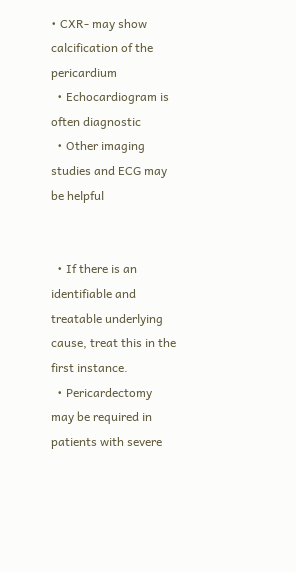• CXR- may show calcification of the pericardium
  • Echocardiogram is often diagnostic
  • Other imaging studies and ECG may be helpful


  • If there is an identifiable and treatable underlying cause, treat this in the first instance.
  • Pericardectomy may be required in patients with severe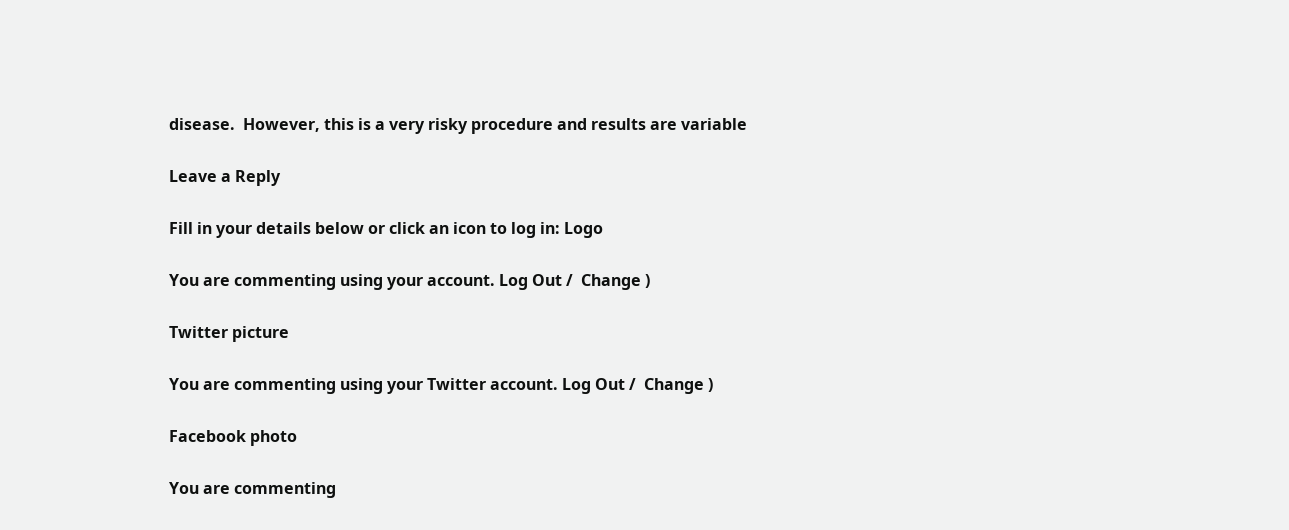disease.  However, this is a very risky procedure and results are variable

Leave a Reply

Fill in your details below or click an icon to log in: Logo

You are commenting using your account. Log Out /  Change )

Twitter picture

You are commenting using your Twitter account. Log Out /  Change )

Facebook photo

You are commenting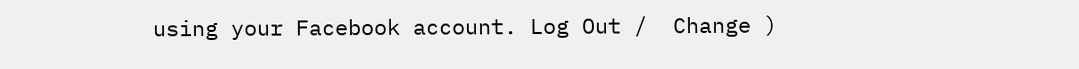using your Facebook account. Log Out /  Change )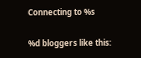Connecting to %s

%d bloggers like this: